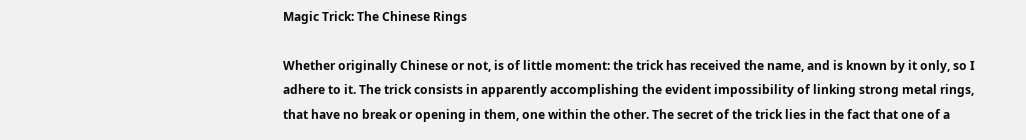Magic Trick: The Chinese Rings

Whether originally Chinese or not, is of little moment: the trick has received the name, and is known by it only, so I adhere to it. The trick consists in apparently accomplishing the evident impossibility of linking strong metal rings, that have no break or opening in them, one within the other. The secret of the trick lies in the fact that one of a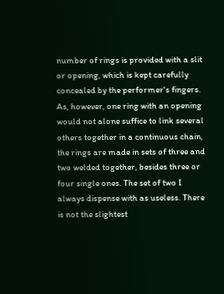number of rings is provided with a slit or opening, which is kept carefully concealed by the performer's fingers. As, however, one ring with an opening would not alone suffice to link several others together in a continuous chain, the rings are made in sets of three and two welded together, besides three or four single ones. The set of two I always dispense with as useless. There is not the slightest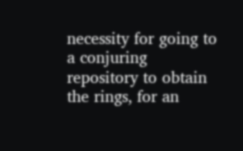necessity for going to a conjuring repository to obtain the rings, for an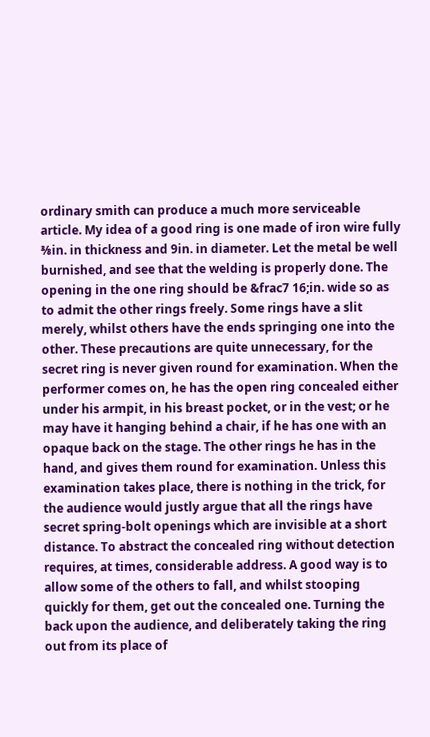ordinary smith can produce a much more serviceable article. My idea of a good ring is one made of iron wire fully ⅜in. in thickness and 9in. in diameter. Let the metal be well burnished, and see that the welding is properly done. The opening in the one ring should be &frac7 16;in. wide so as to admit the other rings freely. Some rings have a slit merely, whilst others have the ends springing one into the other. These precautions are quite unnecessary, for the secret ring is never given round for examination. When the performer comes on, he has the open ring concealed either under his armpit, in his breast pocket, or in the vest; or he may have it hanging behind a chair, if he has one with an opaque back on the stage. The other rings he has in the hand, and gives them round for examination. Unless this examination takes place, there is nothing in the trick, for the audience would justly argue that all the rings have secret spring-bolt openings which are invisible at a short distance. To abstract the concealed ring without detection requires, at times, considerable address. A good way is to allow some of the others to fall, and whilst stooping quickly for them, get out the concealed one. Turning the back upon the audience, and deliberately taking the ring out from its place of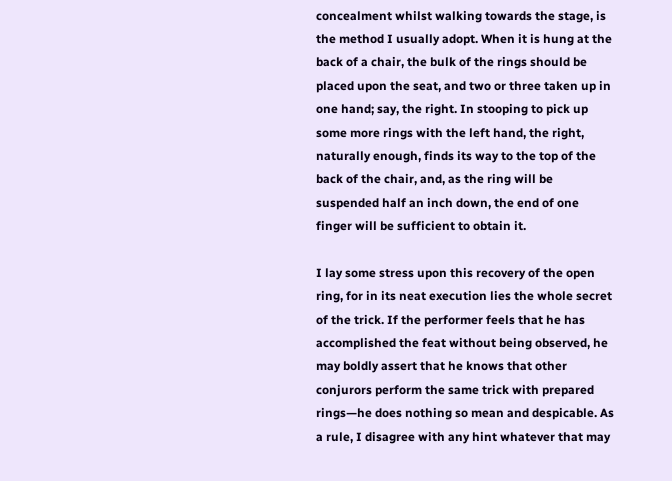concealment whilst walking towards the stage, is the method I usually adopt. When it is hung at the back of a chair, the bulk of the rings should be placed upon the seat, and two or three taken up in one hand; say, the right. In stooping to pick up some more rings with the left hand, the right, naturally enough, finds its way to the top of the back of the chair, and, as the ring will be suspended half an inch down, the end of one finger will be sufficient to obtain it.

I lay some stress upon this recovery of the open ring, for in its neat execution lies the whole secret of the trick. If the performer feels that he has accomplished the feat without being observed, he may boldly assert that he knows that other conjurors perform the same trick with prepared rings—he does nothing so mean and despicable. As a rule, I disagree with any hint whatever that may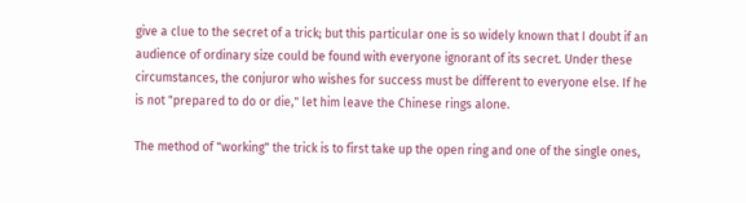give a clue to the secret of a trick; but this particular one is so widely known that I doubt if an audience of ordinary size could be found with everyone ignorant of its secret. Under these circumstances, the conjuror who wishes for success must be different to everyone else. If he is not "prepared to do or die," let him leave the Chinese rings alone.

The method of "working" the trick is to first take up the open ring and one of the single ones,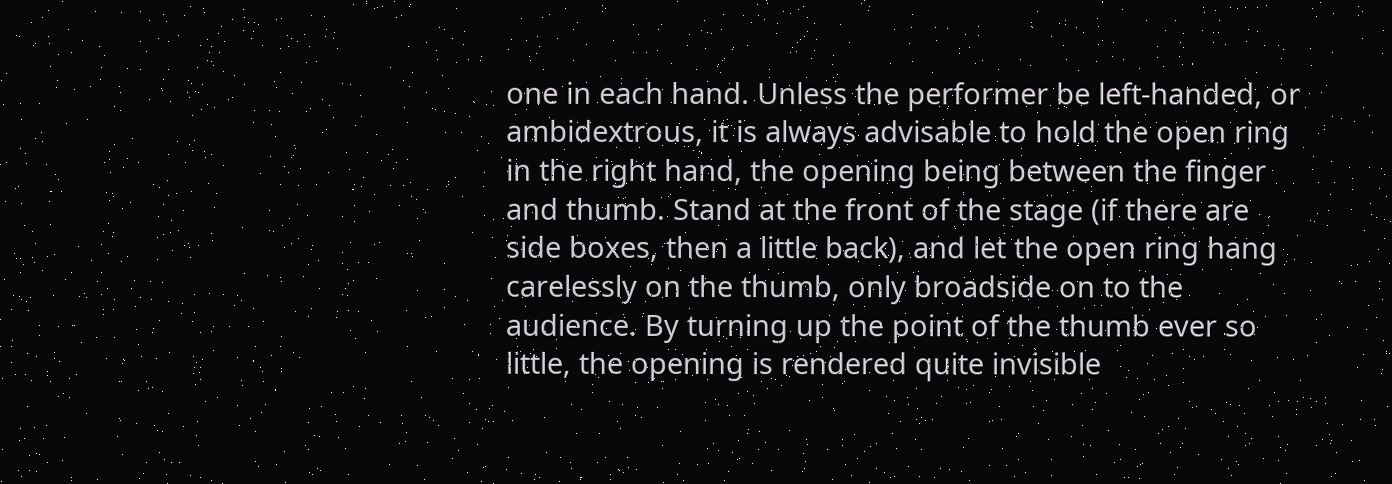one in each hand. Unless the performer be left-handed, or ambidextrous, it is always advisable to hold the open ring in the right hand, the opening being between the finger and thumb. Stand at the front of the stage (if there are side boxes, then a little back), and let the open ring hang carelessly on the thumb, only broadside on to the audience. By turning up the point of the thumb ever so little, the opening is rendered quite invisible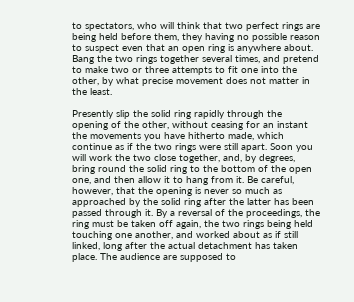to spectators, who will think that two perfect rings are being held before them, they having no possible reason to suspect even that an open ring is anywhere about. Bang the two rings together several times, and pretend to make two or three attempts to fit one into the other, by what precise movement does not matter in the least.

Presently slip the solid ring rapidly through the opening of the other, without ceasing for an instant the movements you have hitherto made, which continue as if the two rings were still apart. Soon you will work the two close together, and, by degrees, bring round the solid ring to the bottom of the open one, and then allow it to hang from it. Be careful, however, that the opening is never so much as approached by the solid ring after the latter has been passed through it. By a reversal of the proceedings, the ring must be taken off again, the two rings being held touching one another, and worked about as if still linked, long after the actual detachment has taken place. The audience are supposed to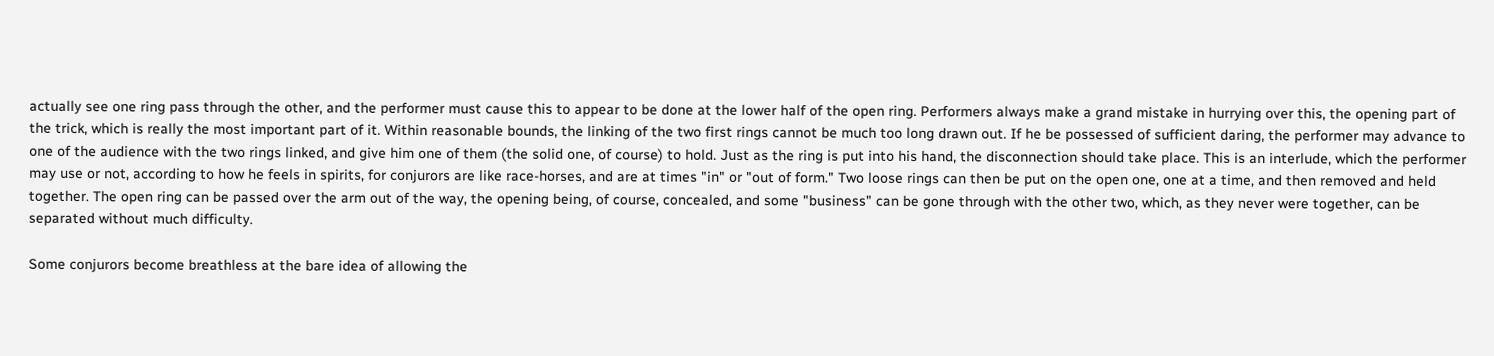actually see one ring pass through the other, and the performer must cause this to appear to be done at the lower half of the open ring. Performers always make a grand mistake in hurrying over this, the opening part of the trick, which is really the most important part of it. Within reasonable bounds, the linking of the two first rings cannot be much too long drawn out. If he be possessed of sufficient daring, the performer may advance to one of the audience with the two rings linked, and give him one of them (the solid one, of course) to hold. Just as the ring is put into his hand, the disconnection should take place. This is an interlude, which the performer may use or not, according to how he feels in spirits, for conjurors are like race-horses, and are at times "in" or "out of form." Two loose rings can then be put on the open one, one at a time, and then removed and held together. The open ring can be passed over the arm out of the way, the opening being, of course, concealed, and some "business" can be gone through with the other two, which, as they never were together, can be separated without much difficulty.

Some conjurors become breathless at the bare idea of allowing the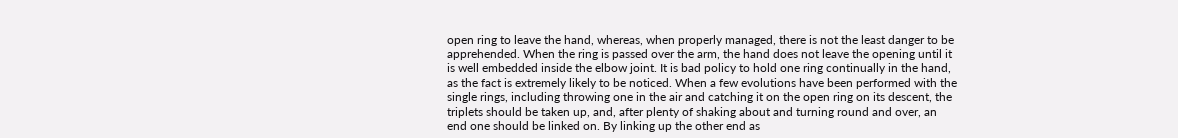open ring to leave the hand, whereas, when properly managed, there is not the least danger to be apprehended. When the ring is passed over the arm, the hand does not leave the opening until it is well embedded inside the elbow joint. It is bad policy to hold one ring continually in the hand, as the fact is extremely likely to be noticed. When a few evolutions have been performed with the single rings, including throwing one in the air and catching it on the open ring on its descent, the triplets should be taken up, and, after plenty of shaking about and turning round and over, an end one should be linked on. By linking up the other end as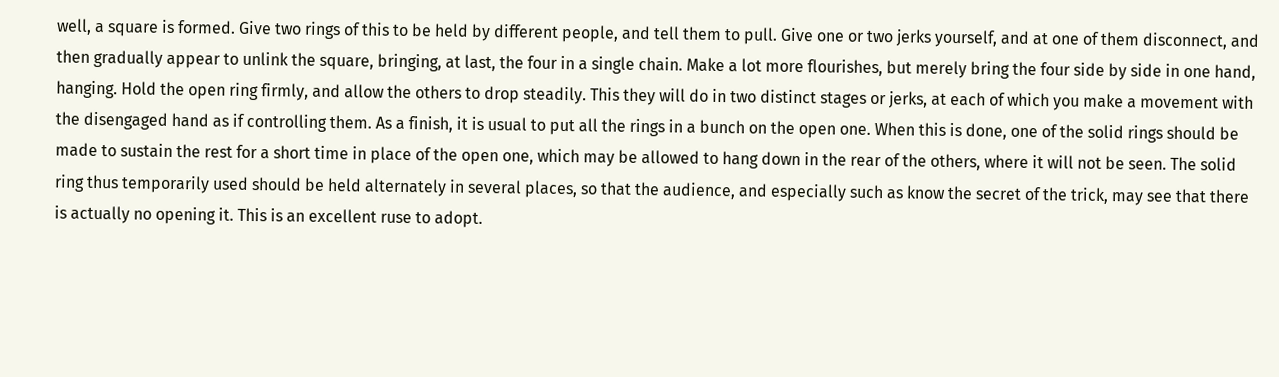well, a square is formed. Give two rings of this to be held by different people, and tell them to pull. Give one or two jerks yourself, and at one of them disconnect, and then gradually appear to unlink the square, bringing, at last, the four in a single chain. Make a lot more flourishes, but merely bring the four side by side in one hand, hanging. Hold the open ring firmly, and allow the others to drop steadily. This they will do in two distinct stages or jerks, at each of which you make a movement with the disengaged hand as if controlling them. As a finish, it is usual to put all the rings in a bunch on the open one. When this is done, one of the solid rings should be made to sustain the rest for a short time in place of the open one, which may be allowed to hang down in the rear of the others, where it will not be seen. The solid ring thus temporarily used should be held alternately in several places, so that the audience, and especially such as know the secret of the trick, may see that there is actually no opening it. This is an excellent ruse to adopt.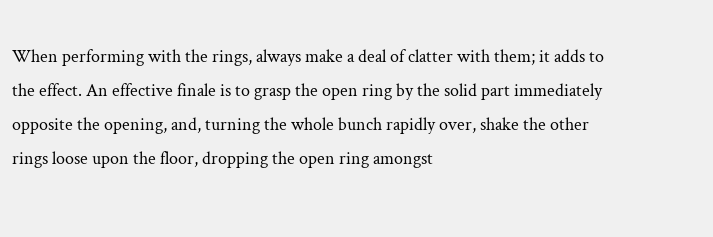When performing with the rings, always make a deal of clatter with them; it adds to the effect. An effective finale is to grasp the open ring by the solid part immediately opposite the opening, and, turning the whole bunch rapidly over, shake the other rings loose upon the floor, dropping the open ring amongst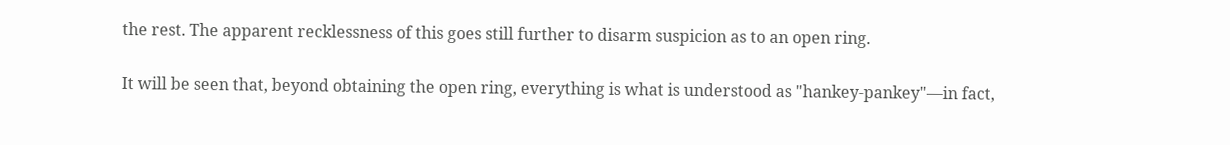the rest. The apparent recklessness of this goes still further to disarm suspicion as to an open ring.

It will be seen that, beyond obtaining the open ring, everything is what is understood as "hankey-pankey"—in fact,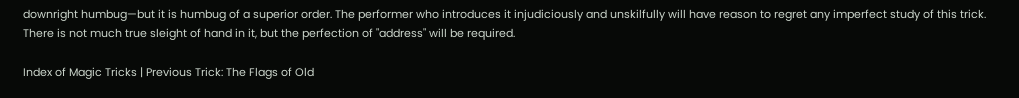downright humbug—but it is humbug of a superior order. The performer who introduces it injudiciously and unskilfully will have reason to regret any imperfect study of this trick. There is not much true sleight of hand in it, but the perfection of "address" will be required.

Index of Magic Tricks | Previous Trick: The Flags of Old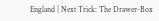England | Next Trick: The Drawer-Box